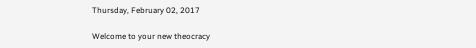Thursday, February 02, 2017

Welcome to your new theocracy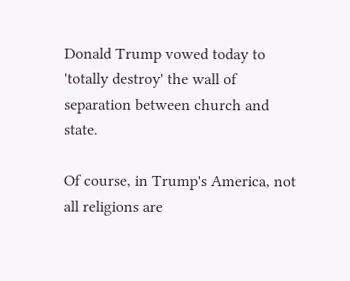Donald Trump vowed today to 'totally destroy' the wall of separation between church and state.

Of course, in Trump's America, not all religions are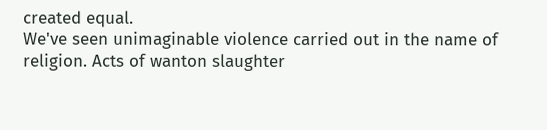created equal.
We've seen unimaginable violence carried out in the name of religion. Acts of wanton slaughter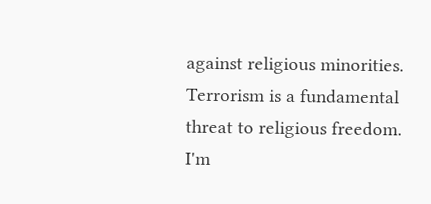against religious minorities. Terrorism is a fundamental threat to religious freedom.
I'm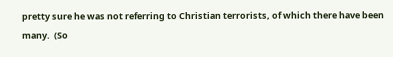pretty sure he was not referring to Christian terrorists, of which there have been many.  (So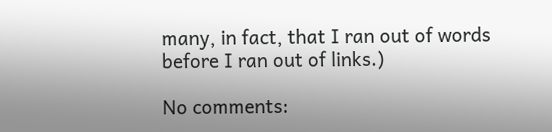many, in fact, that I ran out of words before I ran out of links.)

No comments: